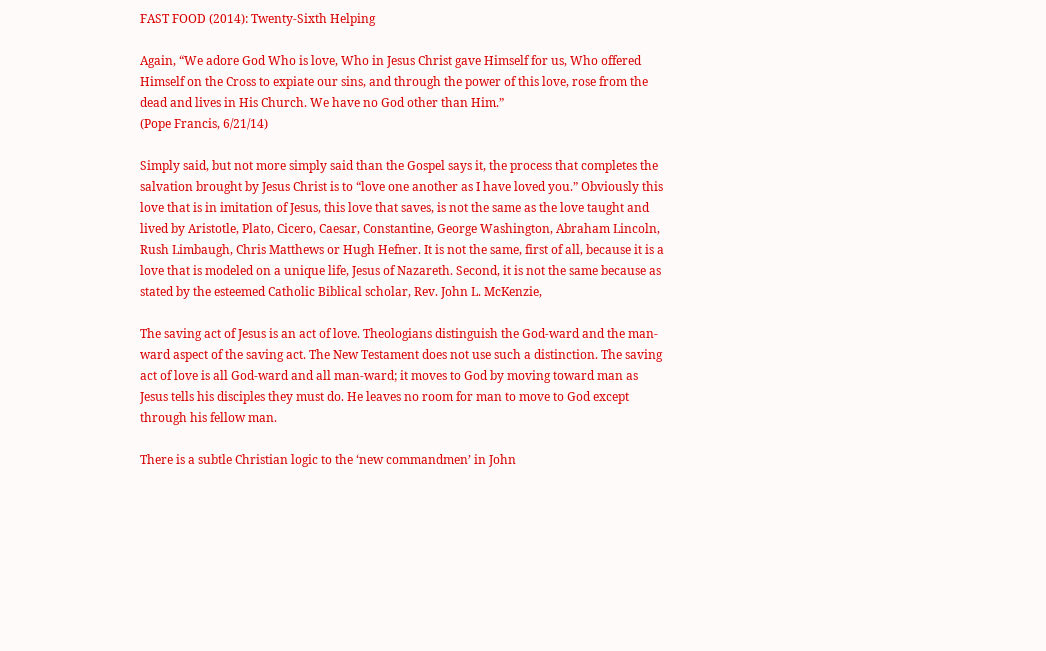FAST FOOD (2014): Twenty-Sixth Helping

Again, “We adore God Who is love, Who in Jesus Christ gave Himself for us, Who offered Himself on the Cross to expiate our sins, and through the power of this love, rose from the dead and lives in His Church. We have no God other than Him.”
(Pope Francis, 6/21/14)

Simply said, but not more simply said than the Gospel says it, the process that completes the salvation brought by Jesus Christ is to “love one another as I have loved you.” Obviously this love that is in imitation of Jesus, this love that saves, is not the same as the love taught and lived by Aristotle, Plato, Cicero, Caesar, Constantine, George Washington, Abraham Lincoln, Rush Limbaugh, Chris Matthews or Hugh Hefner. It is not the same, first of all, because it is a love that is modeled on a unique life, Jesus of Nazareth. Second, it is not the same because as stated by the esteemed Catholic Biblical scholar, Rev. John L. McKenzie,

The saving act of Jesus is an act of love. Theologians distinguish the God-ward and the man-ward aspect of the saving act. The New Testament does not use such a distinction. The saving act of love is all God-ward and all man-ward; it moves to God by moving toward man as Jesus tells his disciples they must do. He leaves no room for man to move to God except through his fellow man.

There is a subtle Christian logic to the ‘new commandmen’ in John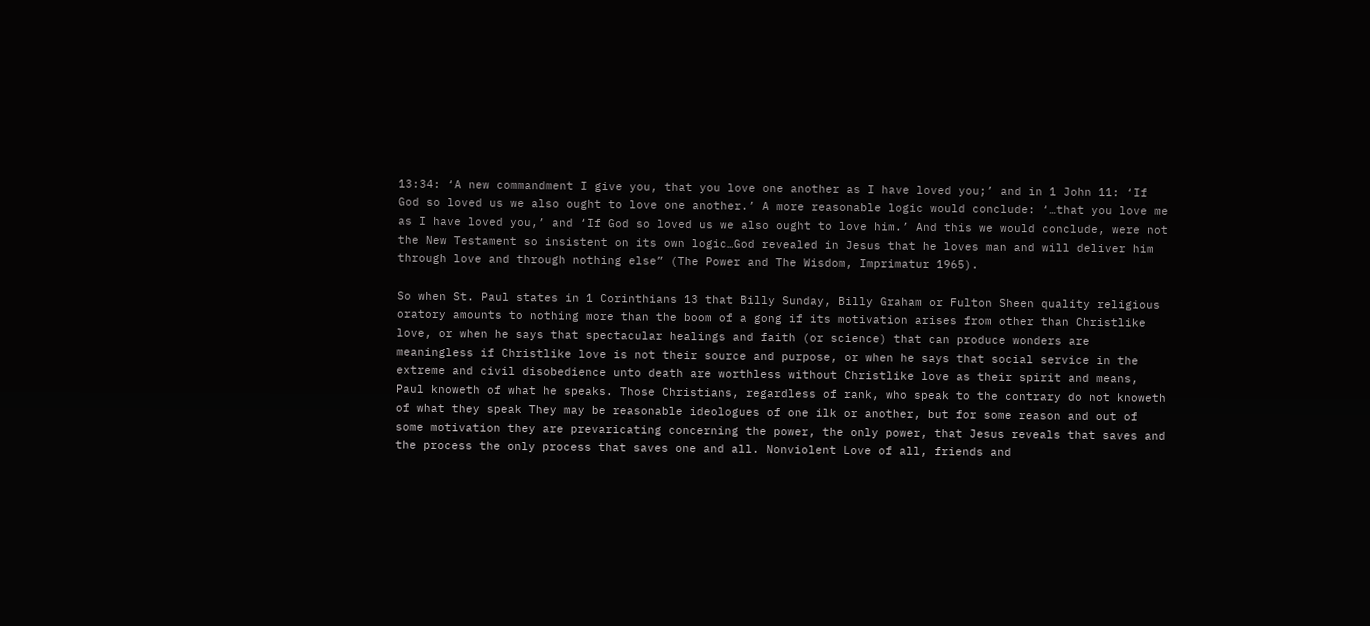13:34: ‘A new commandment I give you, that you love one another as I have loved you;’ and in 1 John 11: ‘If God so loved us we also ought to love one another.’ A more reasonable logic would conclude: ‘…that you love me as I have loved you,’ and ‘If God so loved us we also ought to love him.’ And this we would conclude, were not the New Testament so insistent on its own logic…God revealed in Jesus that he loves man and will deliver him through love and through nothing else” (The Power and The Wisdom, Imprimatur 1965).

So when St. Paul states in 1 Corinthians 13 that Billy Sunday, Billy Graham or Fulton Sheen quality religious oratory amounts to nothing more than the boom of a gong if its motivation arises from other than Christlike love, or when he says that spectacular healings and faith (or science) that can produce wonders are meaningless if Christlike love is not their source and purpose, or when he says that social service in the extreme and civil disobedience unto death are worthless without Christlike love as their spirit and means, Paul knoweth of what he speaks. Those Christians, regardless of rank, who speak to the contrary do not knoweth of what they speak They may be reasonable ideologues of one ilk or another, but for some reason and out of some motivation they are prevaricating concerning the power, the only power, that Jesus reveals that saves and the process the only process that saves one and all. Nonviolent Love of all, friends and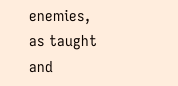enemies, as taught and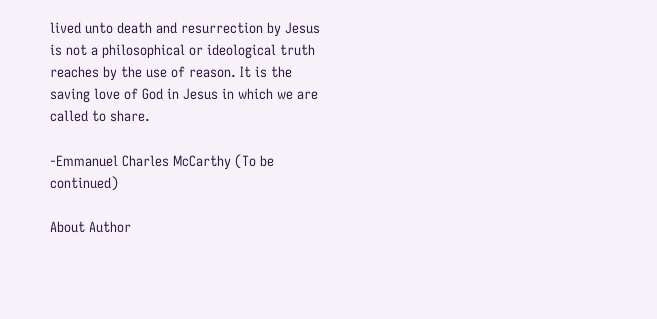lived unto death and resurrection by Jesus is not a philosophical or ideological truth reaches by the use of reason. It is the saving love of God in Jesus in which we are called to share.

-Emmanuel Charles McCarthy (To be continued)

About Author